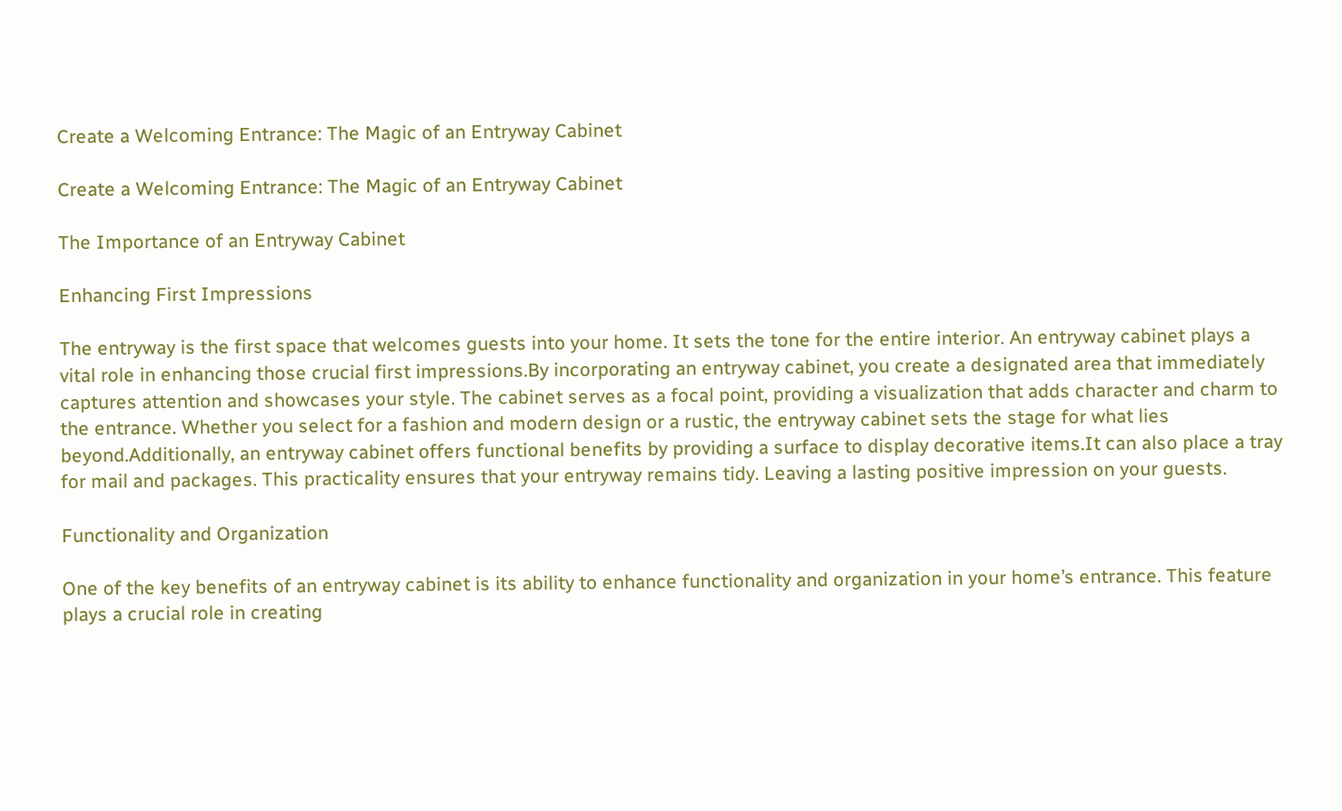Create a Welcoming Entrance: The Magic of an Entryway Cabinet

Create a Welcoming Entrance: The Magic of an Entryway Cabinet

The Importance of an Entryway Cabinet

Enhancing First Impressions

The entryway is the first space that welcomes guests into your home. It sets the tone for the entire interior. An entryway cabinet plays a vital role in enhancing those crucial first impressions.By incorporating an entryway cabinet, you create a designated area that immediately captures attention and showcases your style. The cabinet serves as a focal point, providing a visualization that adds character and charm to the entrance. Whether you select for a fashion and modern design or a rustic, the entryway cabinet sets the stage for what lies beyond.Additionally, an entryway cabinet offers functional benefits by providing a surface to display decorative items.It can also place a tray for mail and packages. This practicality ensures that your entryway remains tidy. Leaving a lasting positive impression on your guests.

Functionality and Organization

One of the key benefits of an entryway cabinet is its ability to enhance functionality and organization in your home’s entrance. This feature plays a crucial role in creating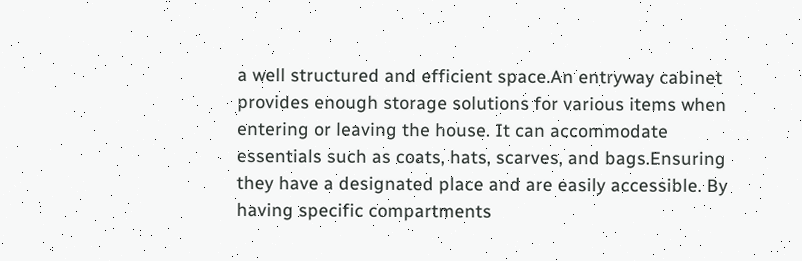a well structured and efficient space.An entryway cabinet provides enough storage solutions for various items when entering or leaving the house. It can accommodate essentials such as coats, hats, scarves, and bags.Ensuring they have a designated place and are easily accessible. By having specific compartments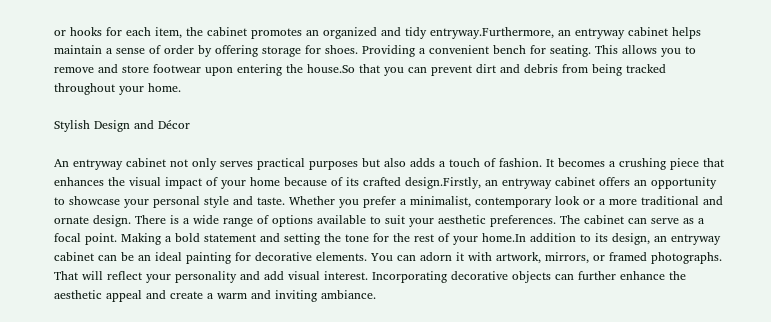or hooks for each item, the cabinet promotes an organized and tidy entryway.Furthermore, an entryway cabinet helps maintain a sense of order by offering storage for shoes. Providing a convenient bench for seating. This allows you to remove and store footwear upon entering the house.So that you can prevent dirt and debris from being tracked throughout your home.

Stylish Design and Décor

An entryway cabinet not only serves practical purposes but also adds a touch of fashion. It becomes a crushing piece that enhances the visual impact of your home because of its crafted design.Firstly, an entryway cabinet offers an opportunity to showcase your personal style and taste. Whether you prefer a minimalist, contemporary look or a more traditional and ornate design. There is a wide range of options available to suit your aesthetic preferences. The cabinet can serve as a focal point. Making a bold statement and setting the tone for the rest of your home.In addition to its design, an entryway cabinet can be an ideal painting for decorative elements. You can adorn it with artwork, mirrors, or framed photographs. That will reflect your personality and add visual interest. Incorporating decorative objects can further enhance the aesthetic appeal and create a warm and inviting ambiance.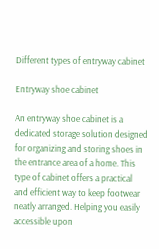Different types of entryway cabinet

Entryway shoe cabinet

An entryway shoe cabinet is a dedicated storage solution designed for organizing and storing shoes in the entrance area of a home. This type of cabinet offers a practical and efficient way to keep footwear neatly arranged. Helping you easily accessible upon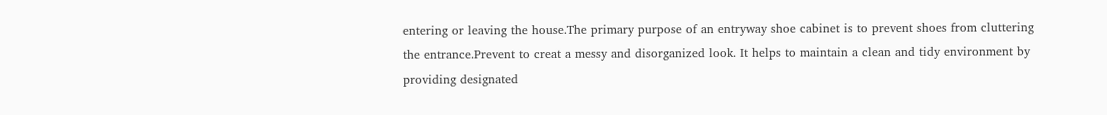entering or leaving the house.The primary purpose of an entryway shoe cabinet is to prevent shoes from cluttering the entrance.Prevent to creat a messy and disorganized look. It helps to maintain a clean and tidy environment by providing designated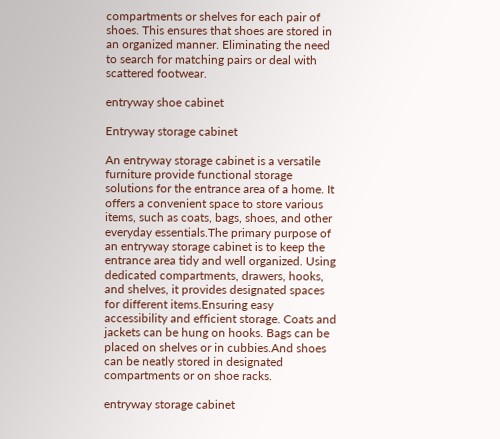compartments or shelves for each pair of shoes. This ensures that shoes are stored in an organized manner. Eliminating the need to search for matching pairs or deal with scattered footwear.

entryway shoe cabinet

Entryway storage cabinet

An entryway storage cabinet is a versatile furniture provide functional storage solutions for the entrance area of a home. It offers a convenient space to store various items, such as coats, bags, shoes, and other everyday essentials.The primary purpose of an entryway storage cabinet is to keep the entrance area tidy and well organized. Using dedicated compartments, drawers, hooks, and shelves, it provides designated spaces for different items.Ensuring easy accessibility and efficient storage. Coats and jackets can be hung on hooks. Bags can be placed on shelves or in cubbies.And shoes can be neatly stored in designated compartments or on shoe racks.

entryway storage cabinet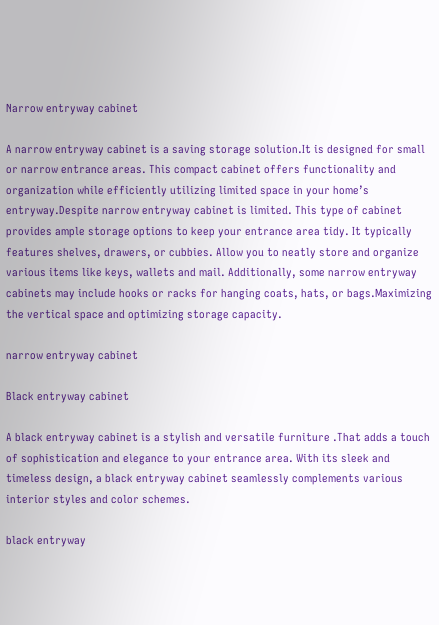Narrow entryway cabinet

A narrow entryway cabinet is a saving storage solution.It is designed for small or narrow entrance areas. This compact cabinet offers functionality and organization while efficiently utilizing limited space in your home’s entryway.Despite narrow entryway cabinet is limited. This type of cabinet provides ample storage options to keep your entrance area tidy. It typically features shelves, drawers, or cubbies. Allow you to neatly store and organize various items like keys, wallets and mail. Additionally, some narrow entryway cabinets may include hooks or racks for hanging coats, hats, or bags.Maximizing the vertical space and optimizing storage capacity.

narrow entryway cabinet

Black entryway cabinet

A black entryway cabinet is a stylish and versatile furniture .That adds a touch of sophistication and elegance to your entrance area. With its sleek and timeless design, a black entryway cabinet seamlessly complements various interior styles and color schemes.

black entryway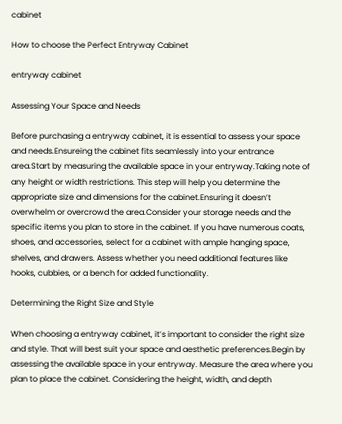cabinet

How to choose the Perfect Entryway Cabinet

entryway cabinet

Assessing Your Space and Needs

Before purchasing a entryway cabinet, it is essential to assess your space and needs.Ensureing the cabinet fits seamlessly into your entrance area.Start by measuring the available space in your entryway.Taking note of any height or width restrictions. This step will help you determine the appropriate size and dimensions for the cabinet.Ensuring it doesn’t overwhelm or overcrowd the area.Consider your storage needs and the specific items you plan to store in the cabinet. If you have numerous coats, shoes, and accessories, select for a cabinet with ample hanging space, shelves, and drawers. Assess whether you need additional features like hooks, cubbies, or a bench for added functionality.

Determining the Right Size and Style

When choosing a entryway cabinet, it’s important to consider the right size and style. That will best suit your space and aesthetic preferences.Begin by assessing the available space in your entryway. Measure the area where you plan to place the cabinet. Considering the height, width, and depth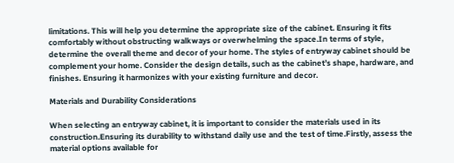limitations. This will help you determine the appropriate size of the cabinet. Ensuring it fits comfortably without obstructing walkways or overwhelming the space.In terms of style, determine the overall theme and decor of your home. The styles of entryway cabinet should be complement your home. Consider the design details, such as the cabinet’s shape, hardware, and finishes. Ensuring it harmonizes with your existing furniture and decor.

Materials and Durability Considerations

When selecting an entryway cabinet, it is important to consider the materials used in its construction.Ensuring its durability to withstand daily use and the test of time.Firstly, assess the material options available for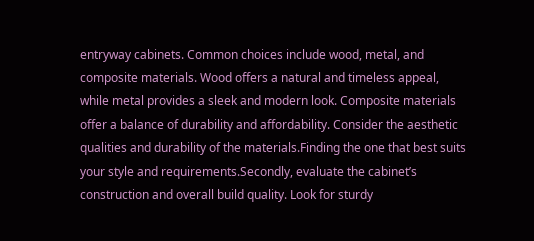entryway cabinets. Common choices include wood, metal, and composite materials. Wood offers a natural and timeless appeal, while metal provides a sleek and modern look. Composite materials offer a balance of durability and affordability. Consider the aesthetic qualities and durability of the materials.Finding the one that best suits your style and requirements.Secondly, evaluate the cabinet’s construction and overall build quality. Look for sturdy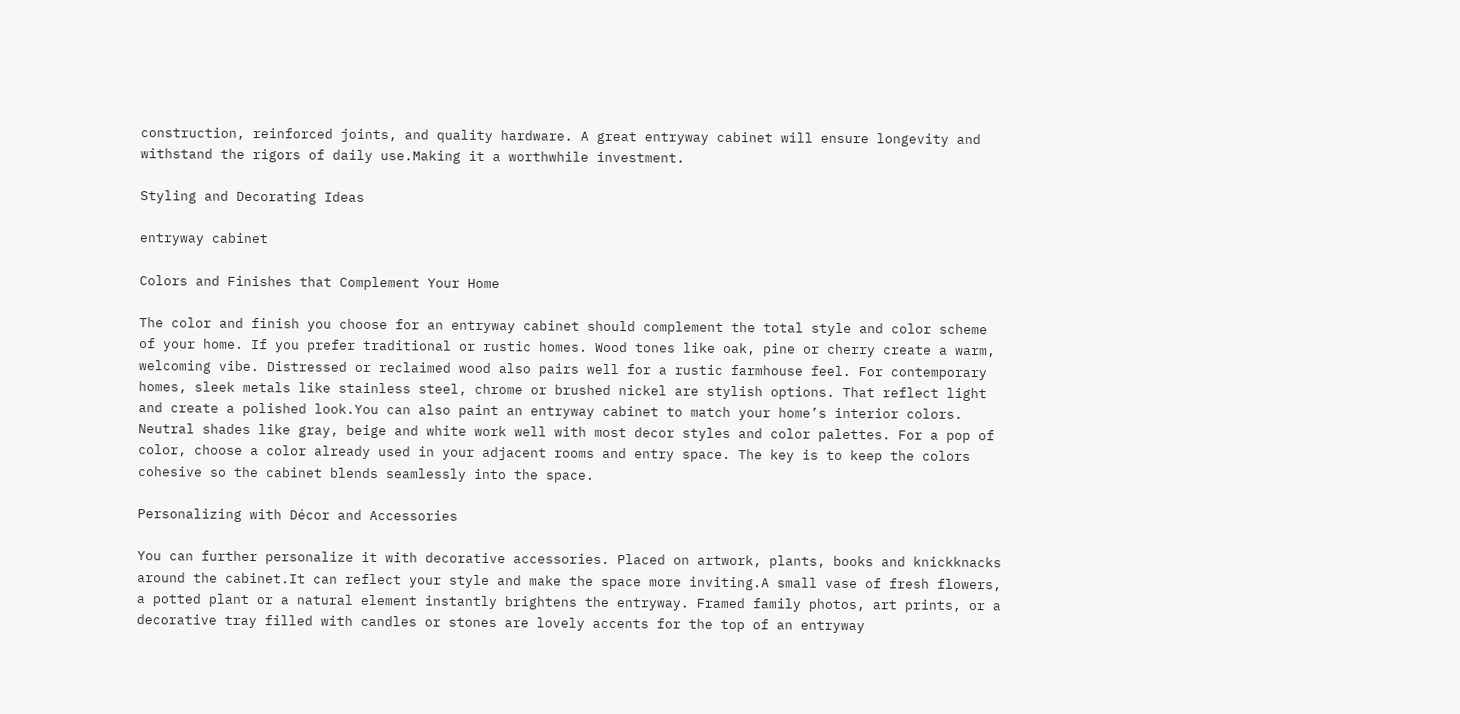construction, reinforced joints, and quality hardware. A great entryway cabinet will ensure longevity and withstand the rigors of daily use.Making it a worthwhile investment.

Styling and Decorating Ideas

entryway cabinet

Colors and Finishes that Complement Your Home

The color and finish you choose for an entryway cabinet should complement the total style and color scheme of your home. If you prefer traditional or rustic homes. Wood tones like oak, pine or cherry create a warm, welcoming vibe. Distressed or reclaimed wood also pairs well for a rustic farmhouse feel. For contemporary homes, sleek metals like stainless steel, chrome or brushed nickel are stylish options. That reflect light and create a polished look.You can also paint an entryway cabinet to match your home’s interior colors. Neutral shades like gray, beige and white work well with most decor styles and color palettes. For a pop of color, choose a color already used in your adjacent rooms and entry space. The key is to keep the colors cohesive so the cabinet blends seamlessly into the space.

Personalizing with Décor and Accessories

You can further personalize it with decorative accessories. Placed on artwork, plants, books and knickknacks around the cabinet.It can reflect your style and make the space more inviting.A small vase of fresh flowers, a potted plant or a natural element instantly brightens the entryway. Framed family photos, art prints, or a decorative tray filled with candles or stones are lovely accents for the top of an entryway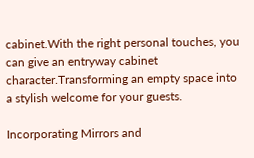cabinet.With the right personal touches, you can give an entryway cabinet character.Transforming an empty space into a stylish welcome for your guests.

Incorporating Mirrors and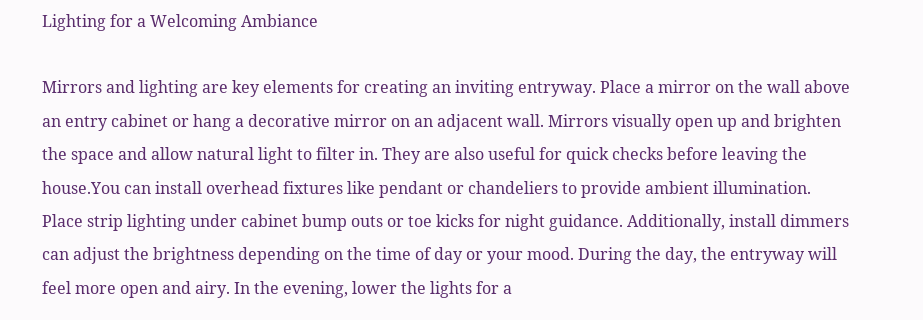Lighting for a Welcoming Ambiance

Mirrors and lighting are key elements for creating an inviting entryway. Place a mirror on the wall above an entry cabinet or hang a decorative mirror on an adjacent wall. Mirrors visually open up and brighten the space and allow natural light to filter in. They are also useful for quick checks before leaving the house.You can install overhead fixtures like pendant or chandeliers to provide ambient illumination. Place strip lighting under cabinet bump outs or toe kicks for night guidance. Additionally, install dimmers can adjust the brightness depending on the time of day or your mood. During the day, the entryway will feel more open and airy. In the evening, lower the lights for a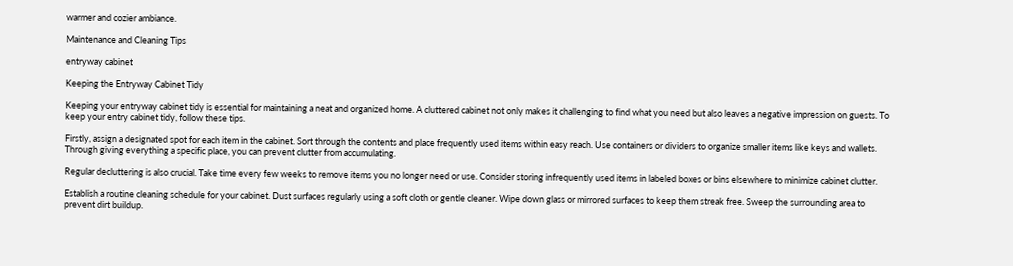warmer and cozier ambiance.

Maintenance and Cleaning Tips

entryway cabinet

Keeping the Entryway Cabinet Tidy

Keeping your entryway cabinet tidy is essential for maintaining a neat and organized home. A cluttered cabinet not only makes it challenging to find what you need but also leaves a negative impression on guests. To keep your entry cabinet tidy, follow these tips.

Firstly, assign a designated spot for each item in the cabinet. Sort through the contents and place frequently used items within easy reach. Use containers or dividers to organize smaller items like keys and wallets. Through giving everything a specific place, you can prevent clutter from accumulating.

Regular decluttering is also crucial. Take time every few weeks to remove items you no longer need or use. Consider storing infrequently used items in labeled boxes or bins elsewhere to minimize cabinet clutter.

Establish a routine cleaning schedule for your cabinet. Dust surfaces regularly using a soft cloth or gentle cleaner. Wipe down glass or mirrored surfaces to keep them streak free. Sweep the surrounding area to prevent dirt buildup.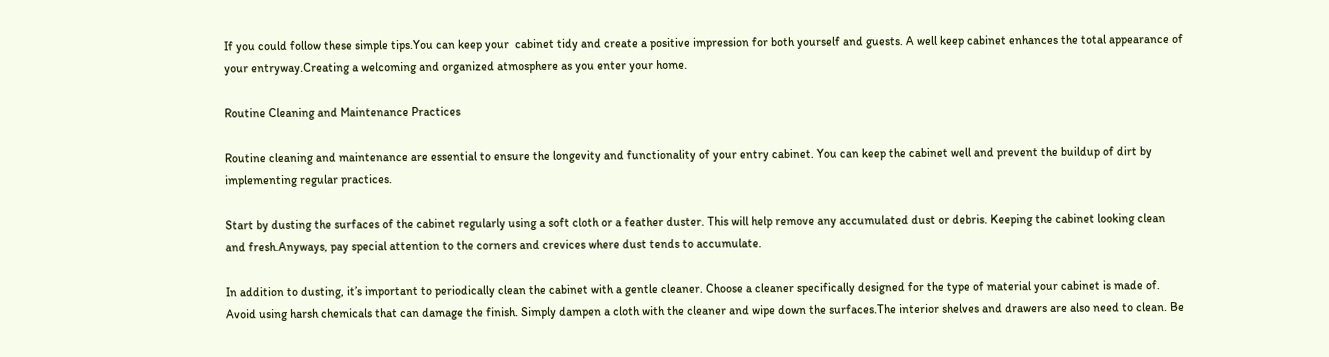If you could follow these simple tips.You can keep your  cabinet tidy and create a positive impression for both yourself and guests. A well keep cabinet enhances the total appearance of your entryway.Creating a welcoming and organized atmosphere as you enter your home.

Routine Cleaning and Maintenance Practices

Routine cleaning and maintenance are essential to ensure the longevity and functionality of your entry cabinet. You can keep the cabinet well and prevent the buildup of dirt by implementing regular practices.

Start by dusting the surfaces of the cabinet regularly using a soft cloth or a feather duster. This will help remove any accumulated dust or debris. Keeping the cabinet looking clean and fresh.Anyways, pay special attention to the corners and crevices where dust tends to accumulate.

In addition to dusting, it’s important to periodically clean the cabinet with a gentle cleaner. Choose a cleaner specifically designed for the type of material your cabinet is made of. Avoid using harsh chemicals that can damage the finish. Simply dampen a cloth with the cleaner and wipe down the surfaces.The interior shelves and drawers are also need to clean. Be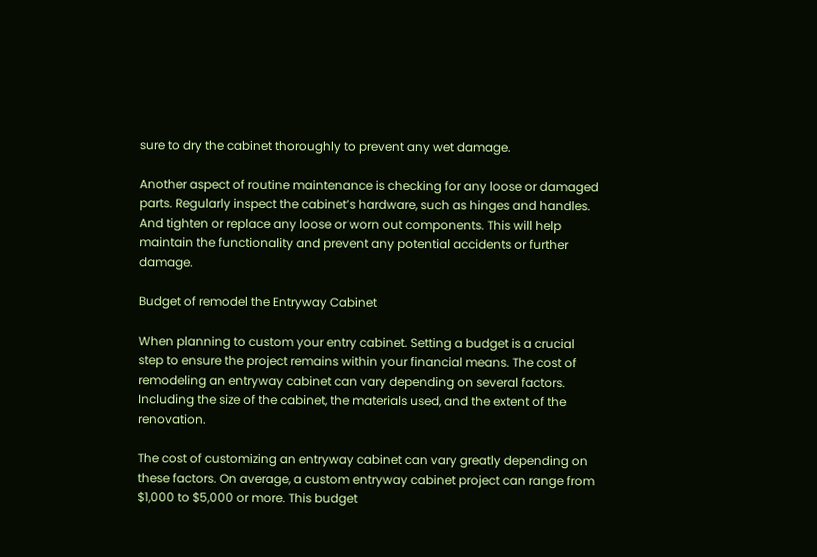sure to dry the cabinet thoroughly to prevent any wet damage.

Another aspect of routine maintenance is checking for any loose or damaged parts. Regularly inspect the cabinet’s hardware, such as hinges and handles. And tighten or replace any loose or worn out components. This will help maintain the functionality and prevent any potential accidents or further damage.

Budget of remodel the Entryway Cabinet

When planning to custom your entry cabinet. Setting a budget is a crucial step to ensure the project remains within your financial means. The cost of remodeling an entryway cabinet can vary depending on several factors. Including the size of the cabinet, the materials used, and the extent of the renovation.

The cost of customizing an entryway cabinet can vary greatly depending on these factors. On average, a custom entryway cabinet project can range from $1,000 to $5,000 or more. This budget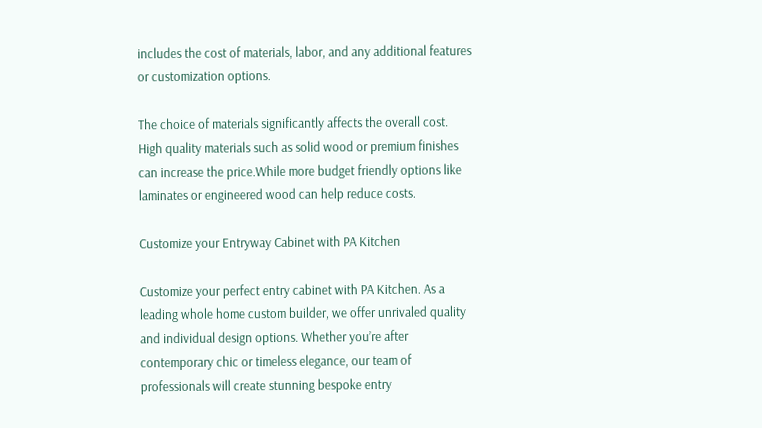includes the cost of materials, labor, and any additional features or customization options.

The choice of materials significantly affects the overall cost. High quality materials such as solid wood or premium finishes can increase the price.While more budget friendly options like laminates or engineered wood can help reduce costs.

Customize your Entryway Cabinet with PA Kitchen

Customize your perfect entry cabinet with PA Kitchen. As a leading whole home custom builder, we offer unrivaled quality and individual design options. Whether you’re after contemporary chic or timeless elegance, our team of professionals will create stunning bespoke entry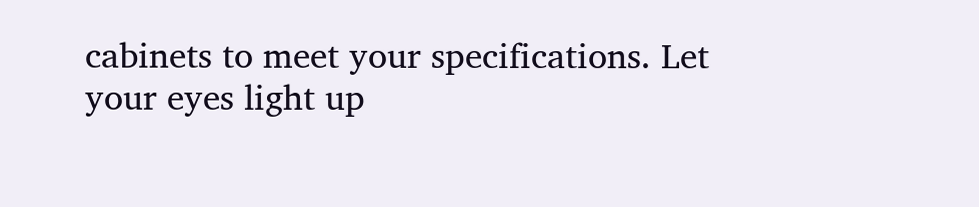cabinets to meet your specifications. Let your eyes light up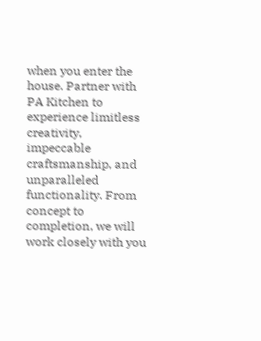when you enter the house. Partner with PA Kitchen to experience limitless creativity, impeccable craftsmanship, and unparalleled functionality. From concept to completion, we will work closely with you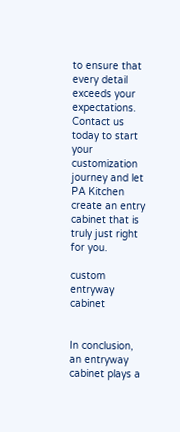to ensure that every detail exceeds your expectations. Contact us today to start your customization journey and let PA Kitchen create an entry cabinet that is truly just right for you.

custom entryway cabinet


In conclusion, an entryway cabinet plays a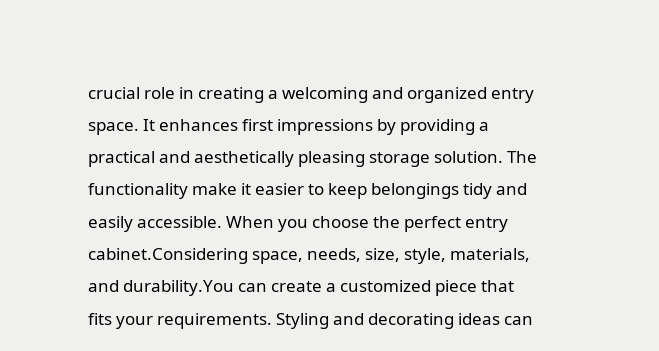crucial role in creating a welcoming and organized entry space. It enhances first impressions by providing a practical and aesthetically pleasing storage solution. The functionality make it easier to keep belongings tidy and easily accessible. When you choose the perfect entry cabinet.Considering space, needs, size, style, materials, and durability.You can create a customized piece that fits your requirements. Styling and decorating ideas can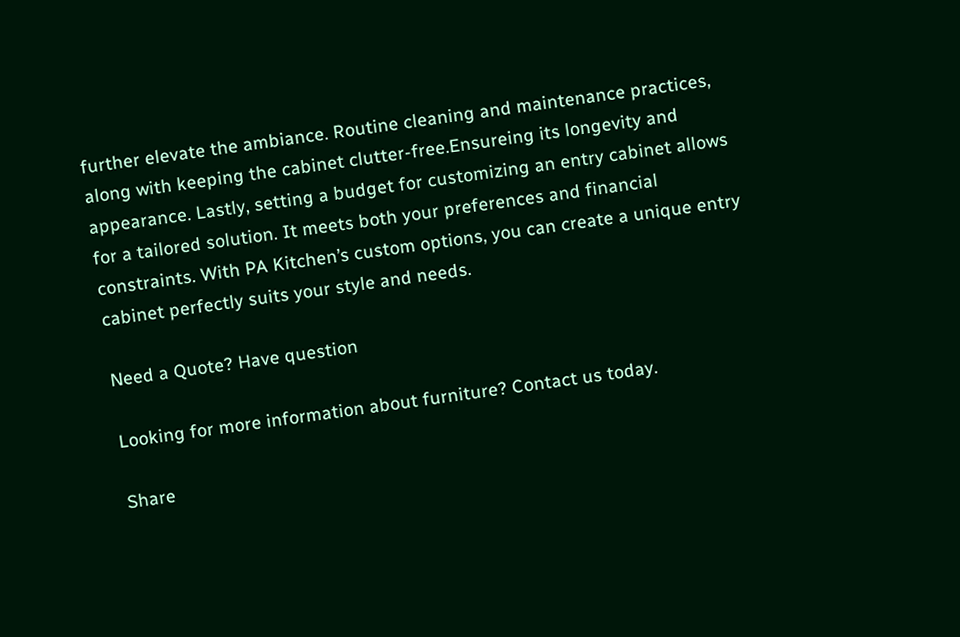further elevate the ambiance. Routine cleaning and maintenance practices, along with keeping the cabinet clutter-free.Ensureing its longevity and appearance. Lastly, setting a budget for customizing an entry cabinet allows for a tailored solution. It meets both your preferences and financial constraints. With PA Kitchen’s custom options, you can create a unique entry cabinet perfectly suits your style and needs.

Need a Quote? Have question

Looking for more information about furniture? Contact us today.

Share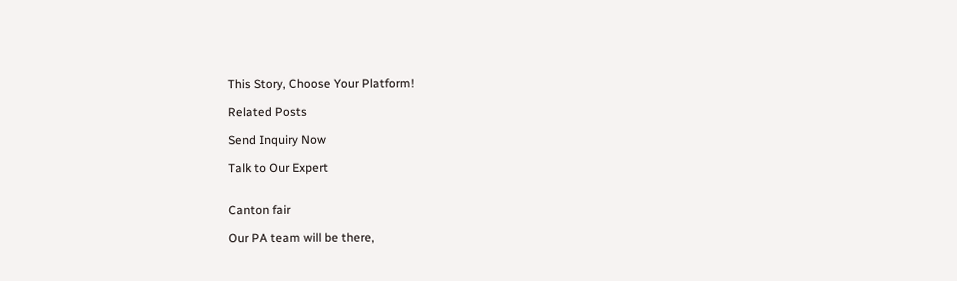This Story, Choose Your Platform!

Related Posts

Send Inquiry Now

Talk to Our Expert


Canton fair

Our PA team will be there,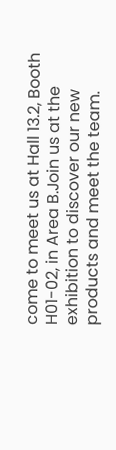come to meet us at Hall 13.2, Booth H01-02, in Area B.Join us at the exhibition to discover our new products and meet the team.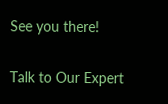See you there!

Talk to Our Expert